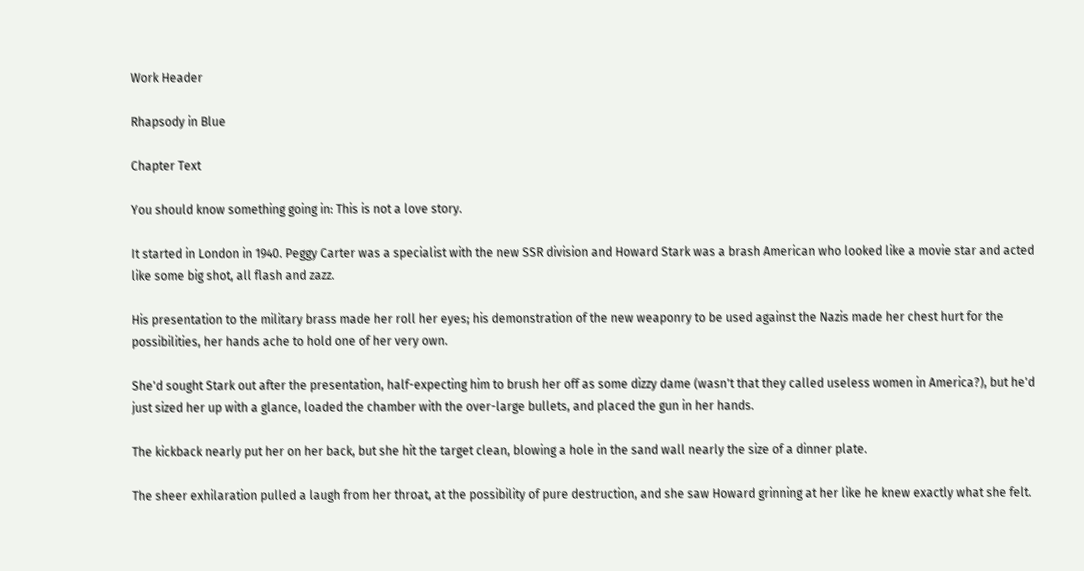Work Header

Rhapsody in Blue

Chapter Text

You should know something going in: This is not a love story.

It started in London in 1940. Peggy Carter was a specialist with the new SSR division and Howard Stark was a brash American who looked like a movie star and acted like some big shot, all flash and zazz.

His presentation to the military brass made her roll her eyes; his demonstration of the new weaponry to be used against the Nazis made her chest hurt for the possibilities, her hands ache to hold one of her very own.

She'd sought Stark out after the presentation, half-expecting him to brush her off as some dizzy dame (wasn't that they called useless women in America?), but he'd just sized her up with a glance, loaded the chamber with the over-large bullets, and placed the gun in her hands.

The kickback nearly put her on her back, but she hit the target clean, blowing a hole in the sand wall nearly the size of a dinner plate.

The sheer exhilaration pulled a laugh from her throat, at the possibility of pure destruction, and she saw Howard grinning at her like he knew exactly what she felt.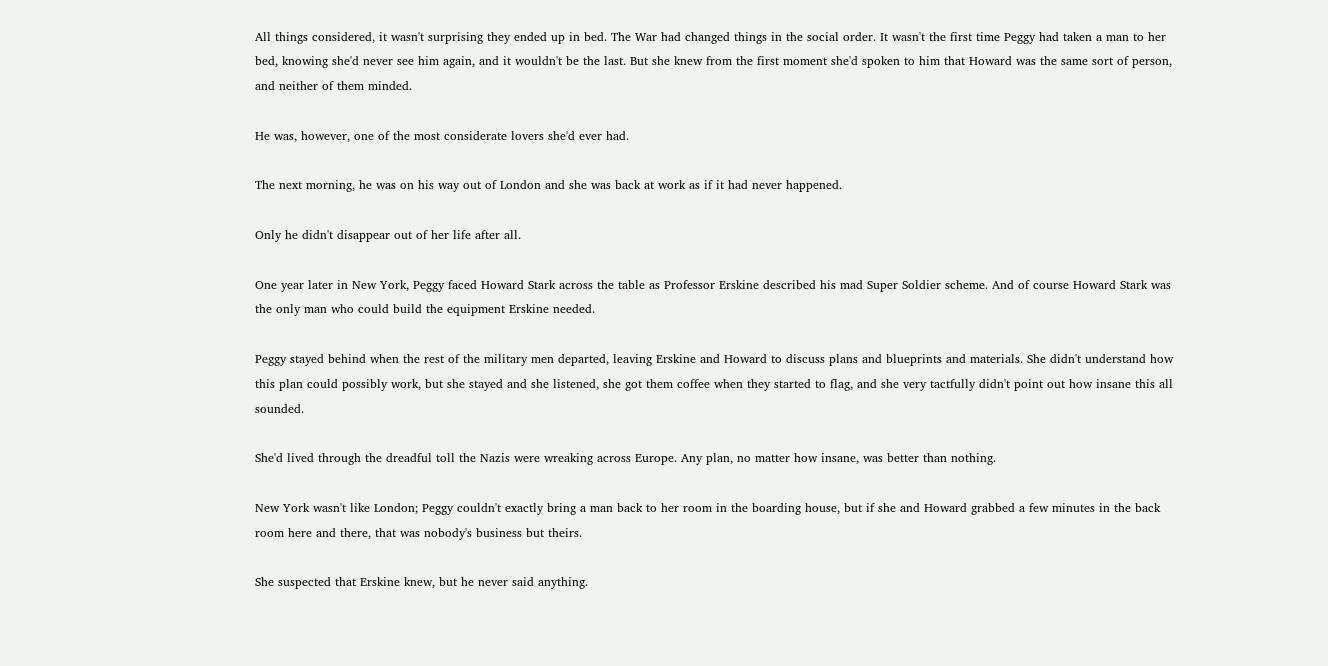All things considered, it wasn't surprising they ended up in bed. The War had changed things in the social order. It wasn't the first time Peggy had taken a man to her bed, knowing she'd never see him again, and it wouldn't be the last. But she knew from the first moment she'd spoken to him that Howard was the same sort of person, and neither of them minded.

He was, however, one of the most considerate lovers she'd ever had.

The next morning, he was on his way out of London and she was back at work as if it had never happened.

Only he didn't disappear out of her life after all.

One year later in New York, Peggy faced Howard Stark across the table as Professor Erskine described his mad Super Soldier scheme. And of course Howard Stark was the only man who could build the equipment Erskine needed.

Peggy stayed behind when the rest of the military men departed, leaving Erskine and Howard to discuss plans and blueprints and materials. She didn't understand how this plan could possibly work, but she stayed and she listened, she got them coffee when they started to flag, and she very tactfully didn't point out how insane this all sounded.

She'd lived through the dreadful toll the Nazis were wreaking across Europe. Any plan, no matter how insane, was better than nothing.

New York wasn't like London; Peggy couldn't exactly bring a man back to her room in the boarding house, but if she and Howard grabbed a few minutes in the back room here and there, that was nobody's business but theirs.

She suspected that Erskine knew, but he never said anything.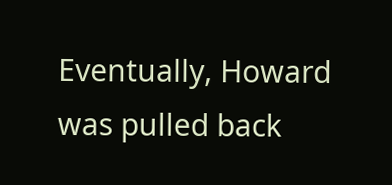Eventually, Howard was pulled back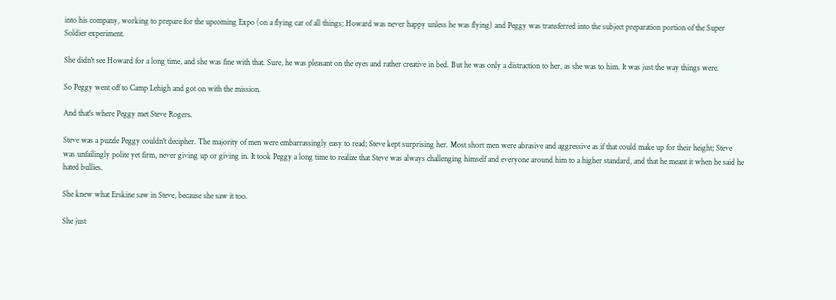into his company, working to prepare for the upcoming Expo (on a flying car of all things; Howard was never happy unless he was flying) and Peggy was transferred into the subject preparation portion of the Super Soldier experiment.

She didn't see Howard for a long time, and she was fine with that. Sure, he was pleasant on the eyes and rather creative in bed. But he was only a distraction to her, as she was to him. It was just the way things were.

So Peggy went off to Camp Lehigh and got on with the mission.

And that's where Peggy met Steve Rogers.

Steve was a puzzle Peggy couldn't decipher. The majority of men were embarrassingly easy to read; Steve kept surprising her. Most short men were abrasive and aggressive as if that could make up for their height; Steve was unfailingly polite yet firm, never giving up or giving in. It took Peggy a long time to realize that Steve was always challenging himself and everyone around him to a higher standard, and that he meant it when he said he hated bullies.

She knew what Erskine saw in Steve, because she saw it too.

She just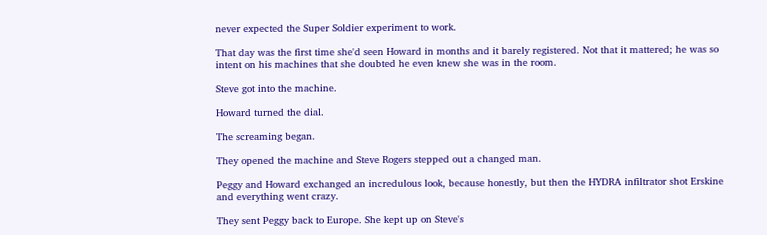never expected the Super Soldier experiment to work.

That day was the first time she'd seen Howard in months and it barely registered. Not that it mattered; he was so intent on his machines that she doubted he even knew she was in the room.

Steve got into the machine.

Howard turned the dial.

The screaming began.

They opened the machine and Steve Rogers stepped out a changed man.

Peggy and Howard exchanged an incredulous look, because honestly, but then the HYDRA infiltrator shot Erskine and everything went crazy.

They sent Peggy back to Europe. She kept up on Steve's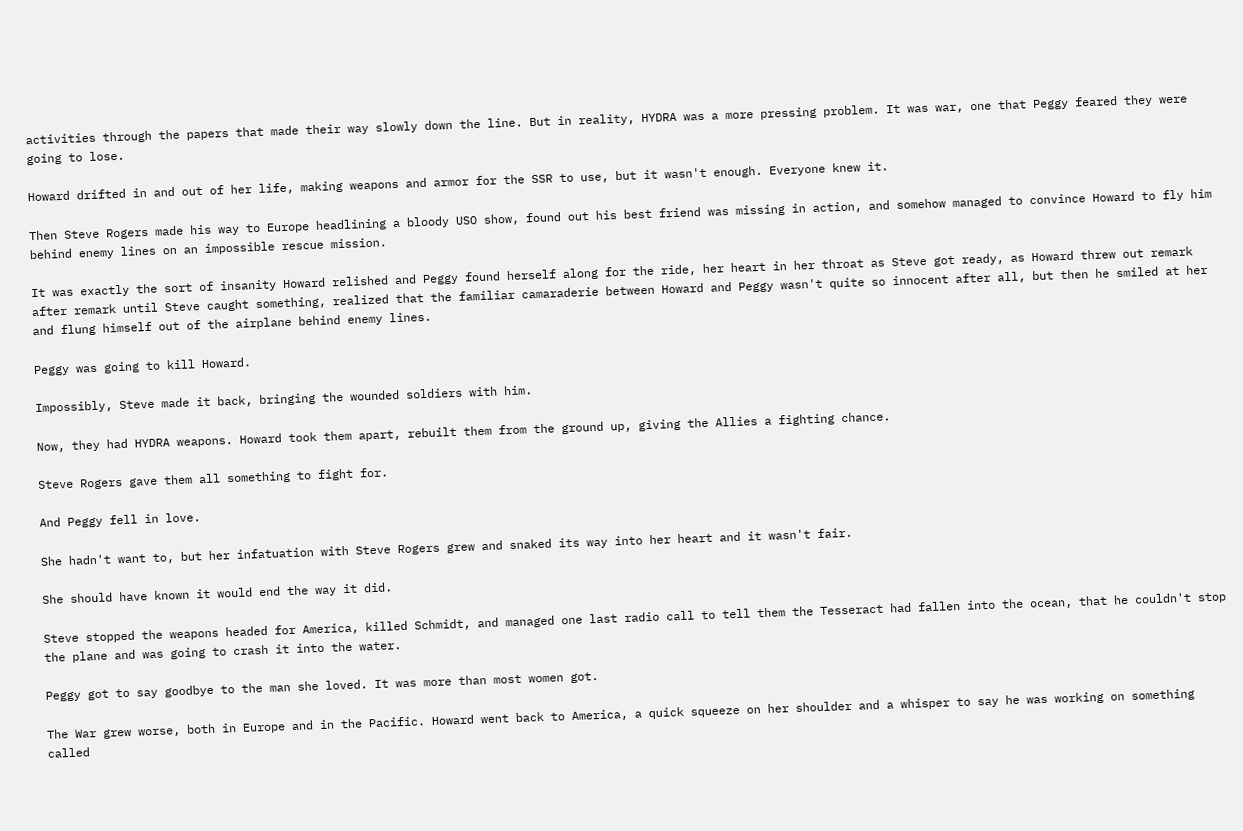activities through the papers that made their way slowly down the line. But in reality, HYDRA was a more pressing problem. It was war, one that Peggy feared they were going to lose.

Howard drifted in and out of her life, making weapons and armor for the SSR to use, but it wasn't enough. Everyone knew it.

Then Steve Rogers made his way to Europe headlining a bloody USO show, found out his best friend was missing in action, and somehow managed to convince Howard to fly him behind enemy lines on an impossible rescue mission.

It was exactly the sort of insanity Howard relished and Peggy found herself along for the ride, her heart in her throat as Steve got ready, as Howard threw out remark after remark until Steve caught something, realized that the familiar camaraderie between Howard and Peggy wasn't quite so innocent after all, but then he smiled at her and flung himself out of the airplane behind enemy lines.

Peggy was going to kill Howard.

Impossibly, Steve made it back, bringing the wounded soldiers with him.

Now, they had HYDRA weapons. Howard took them apart, rebuilt them from the ground up, giving the Allies a fighting chance.

Steve Rogers gave them all something to fight for.

And Peggy fell in love.

She hadn't want to, but her infatuation with Steve Rogers grew and snaked its way into her heart and it wasn't fair.

She should have known it would end the way it did.

Steve stopped the weapons headed for America, killed Schmidt, and managed one last radio call to tell them the Tesseract had fallen into the ocean, that he couldn't stop the plane and was going to crash it into the water.

Peggy got to say goodbye to the man she loved. It was more than most women got.

The War grew worse, both in Europe and in the Pacific. Howard went back to America, a quick squeeze on her shoulder and a whisper to say he was working on something called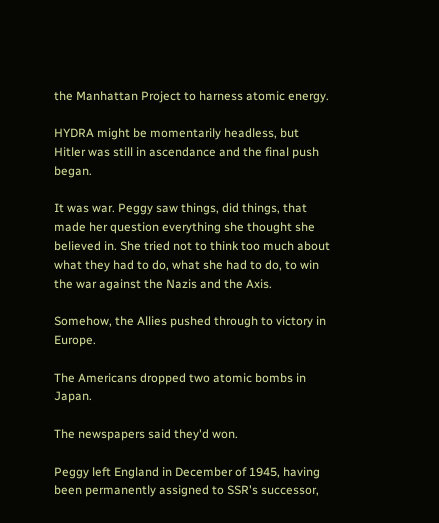the Manhattan Project to harness atomic energy.

HYDRA might be momentarily headless, but Hitler was still in ascendance and the final push began.

It was war. Peggy saw things, did things, that made her question everything she thought she believed in. She tried not to think too much about what they had to do, what she had to do, to win the war against the Nazis and the Axis.

Somehow, the Allies pushed through to victory in Europe.

The Americans dropped two atomic bombs in Japan.

The newspapers said they'd won.

Peggy left England in December of 1945, having been permanently assigned to SSR's successor,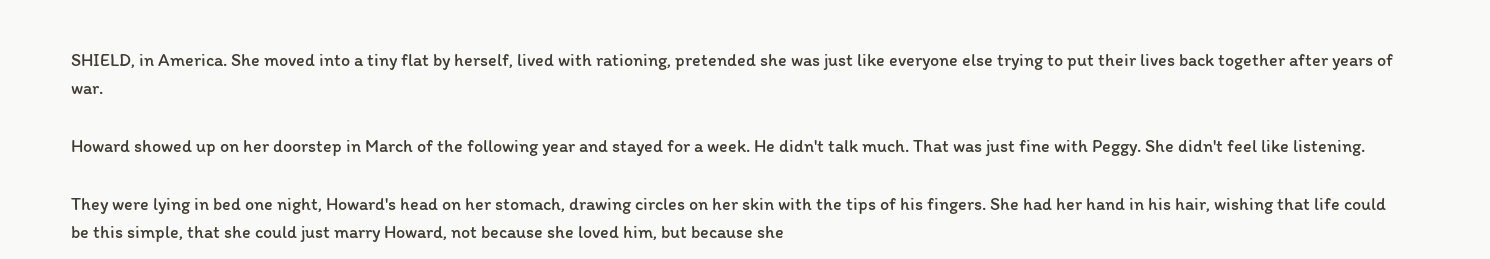SHIELD, in America. She moved into a tiny flat by herself, lived with rationing, pretended she was just like everyone else trying to put their lives back together after years of war.

Howard showed up on her doorstep in March of the following year and stayed for a week. He didn't talk much. That was just fine with Peggy. She didn't feel like listening.

They were lying in bed one night, Howard's head on her stomach, drawing circles on her skin with the tips of his fingers. She had her hand in his hair, wishing that life could be this simple, that she could just marry Howard, not because she loved him, but because she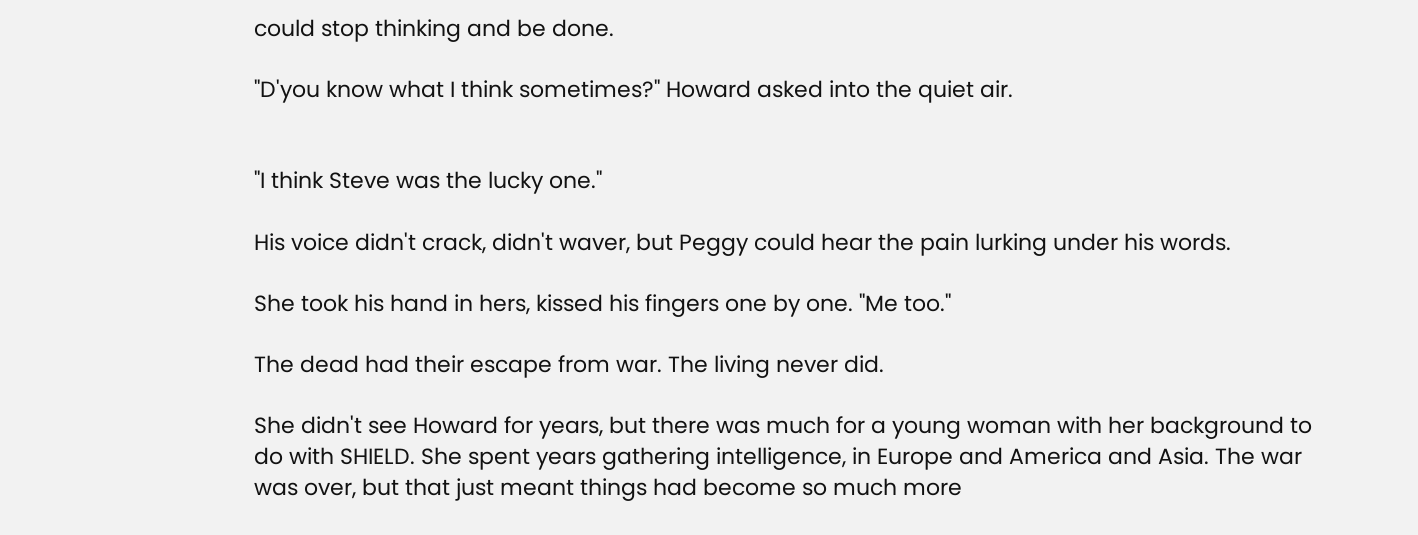could stop thinking and be done.

"D'you know what I think sometimes?" Howard asked into the quiet air.


"I think Steve was the lucky one."

His voice didn't crack, didn't waver, but Peggy could hear the pain lurking under his words.

She took his hand in hers, kissed his fingers one by one. "Me too."

The dead had their escape from war. The living never did.

She didn't see Howard for years, but there was much for a young woman with her background to do with SHIELD. She spent years gathering intelligence, in Europe and America and Asia. The war was over, but that just meant things had become so much more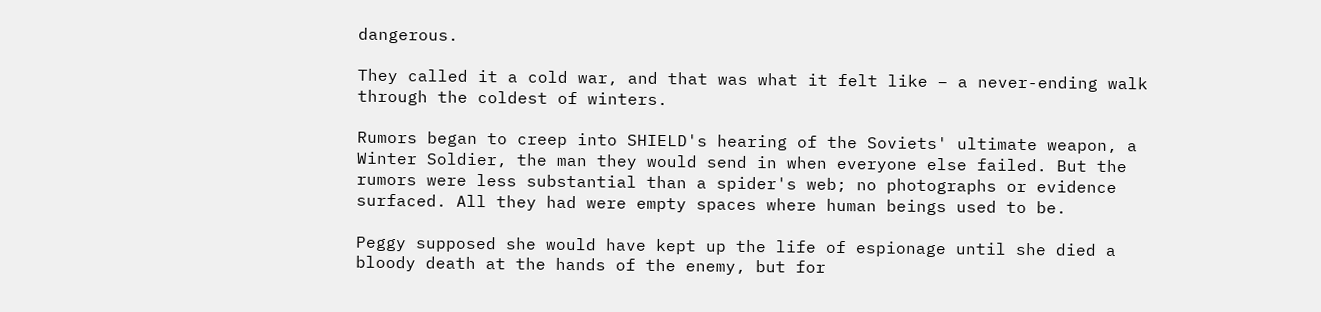dangerous.

They called it a cold war, and that was what it felt like – a never-ending walk through the coldest of winters.

Rumors began to creep into SHIELD's hearing of the Soviets' ultimate weapon, a Winter Soldier, the man they would send in when everyone else failed. But the rumors were less substantial than a spider's web; no photographs or evidence surfaced. All they had were empty spaces where human beings used to be.

Peggy supposed she would have kept up the life of espionage until she died a bloody death at the hands of the enemy, but for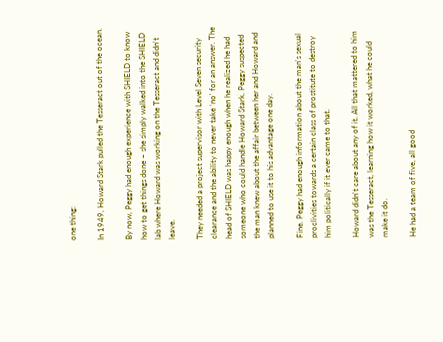one thing:

In 1949, Howard Stark pulled the Tesseract out of the ocean.

By now, Peggy had enough experience with SHIELD to know how to get things done – she simply walked into the SHIELD lab where Howard was working on the Tesseract and didn't leave.

They needed a project supervisor with Level Seven security clearance and the ability to never take ‘no' for an answer. The head of SHIELD was happy enough when he realized he had someone who could handle Howard Stark. Peggy suspected the man knew about the affair between her and Howard and planned to use it to his advantage one day.

Fine. Peggy had enough information about the man's sexual proclivities towards a certain class of prostitute to destroy him politically if it ever came to that.

Howard didn't care about any of it. All that mattered to him was the Tesseract, learning how it worked, what he could make it do.

He had a team of five, all good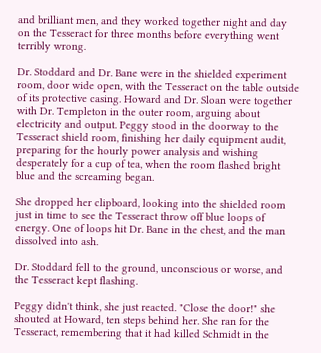and brilliant men, and they worked together night and day on the Tesseract for three months before everything went terribly wrong.

Dr. Stoddard and Dr. Bane were in the shielded experiment room, door wide open, with the Tesseract on the table outside of its protective casing. Howard and Dr. Sloan were together with Dr. Templeton in the outer room, arguing about electricity and output. Peggy stood in the doorway to the Tesseract shield room, finishing her daily equipment audit, preparing for the hourly power analysis and wishing desperately for a cup of tea, when the room flashed bright blue and the screaming began.

She dropped her clipboard, looking into the shielded room just in time to see the Tesseract throw off blue loops of energy. One of loops hit Dr. Bane in the chest, and the man dissolved into ash.

Dr. Stoddard fell to the ground, unconscious or worse, and the Tesseract kept flashing.

Peggy didn't think, she just reacted. "Close the door!" she shouted at Howard, ten steps behind her. She ran for the Tesseract, remembering that it had killed Schmidt in the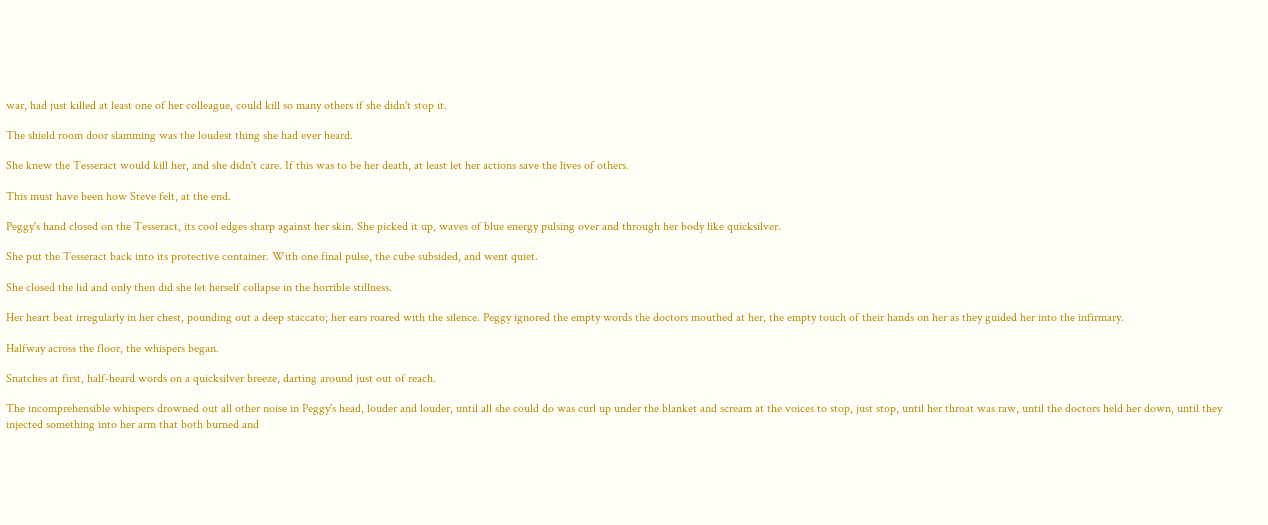war, had just killed at least one of her colleague, could kill so many others if she didn't stop it.

The shield room door slamming was the loudest thing she had ever heard.

She knew the Tesseract would kill her, and she didn't care. If this was to be her death, at least let her actions save the lives of others.

This must have been how Steve felt, at the end.

Peggy's hand closed on the Tesseract, its cool edges sharp against her skin. She picked it up, waves of blue energy pulsing over and through her body like quicksilver.

She put the Tesseract back into its protective container. With one final pulse, the cube subsided, and went quiet.

She closed the lid and only then did she let herself collapse in the horrible stillness.

Her heart beat irregularly in her chest, pounding out a deep staccato; her ears roared with the silence. Peggy ignored the empty words the doctors mouthed at her, the empty touch of their hands on her as they guided her into the infirmary.

Halfway across the floor, the whispers began.

Snatches at first, half-heard words on a quicksilver breeze, darting around just out of reach.

The incomprehensible whispers drowned out all other noise in Peggy's head, louder and louder, until all she could do was curl up under the blanket and scream at the voices to stop, just stop, until her throat was raw, until the doctors held her down, until they injected something into her arm that both burned and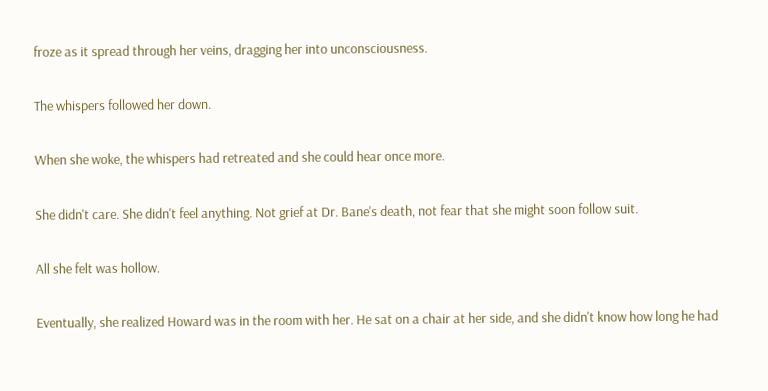froze as it spread through her veins, dragging her into unconsciousness.

The whispers followed her down.

When she woke, the whispers had retreated and she could hear once more.

She didn't care. She didn't feel anything. Not grief at Dr. Bane's death, not fear that she might soon follow suit.

All she felt was hollow.

Eventually, she realized Howard was in the room with her. He sat on a chair at her side, and she didn't know how long he had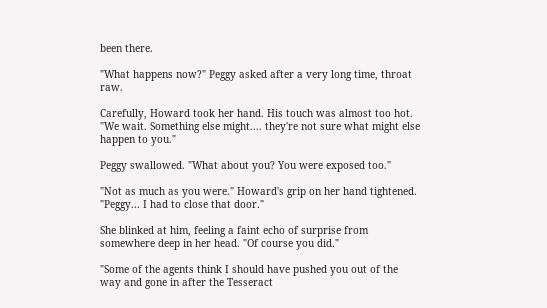been there.

"What happens now?" Peggy asked after a very long time, throat raw.

Carefully, Howard took her hand. His touch was almost too hot. "We wait. Something else might.... they're not sure what might else happen to you."

Peggy swallowed. "What about you? You were exposed too."

"Not as much as you were." Howard's grip on her hand tightened. "Peggy... I had to close that door."

She blinked at him, feeling a faint echo of surprise from somewhere deep in her head. "Of course you did."

"Some of the agents think I should have pushed you out of the way and gone in after the Tesseract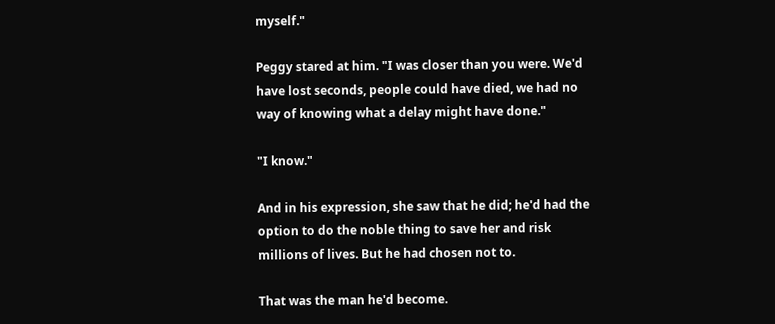myself."

Peggy stared at him. "I was closer than you were. We'd have lost seconds, people could have died, we had no way of knowing what a delay might have done."

"I know."

And in his expression, she saw that he did; he'd had the option to do the noble thing to save her and risk millions of lives. But he had chosen not to.

That was the man he'd become.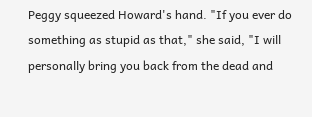Peggy squeezed Howard's hand. "If you ever do something as stupid as that," she said, "I will personally bring you back from the dead and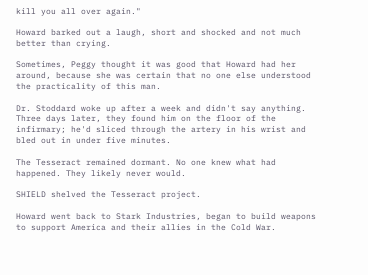kill you all over again."

Howard barked out a laugh, short and shocked and not much better than crying.

Sometimes, Peggy thought it was good that Howard had her around, because she was certain that no one else understood the practicality of this man.

Dr. Stoddard woke up after a week and didn't say anything. Three days later, they found him on the floor of the infirmary; he'd sliced through the artery in his wrist and bled out in under five minutes.

The Tesseract remained dormant. No one knew what had happened. They likely never would.

SHIELD shelved the Tesseract project.

Howard went back to Stark Industries, began to build weapons to support America and their allies in the Cold War.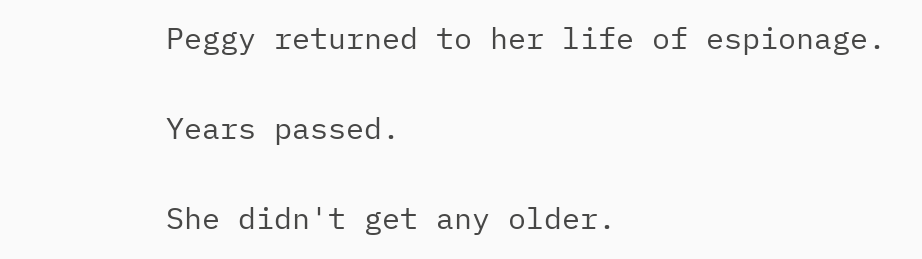Peggy returned to her life of espionage.

Years passed.

She didn't get any older.